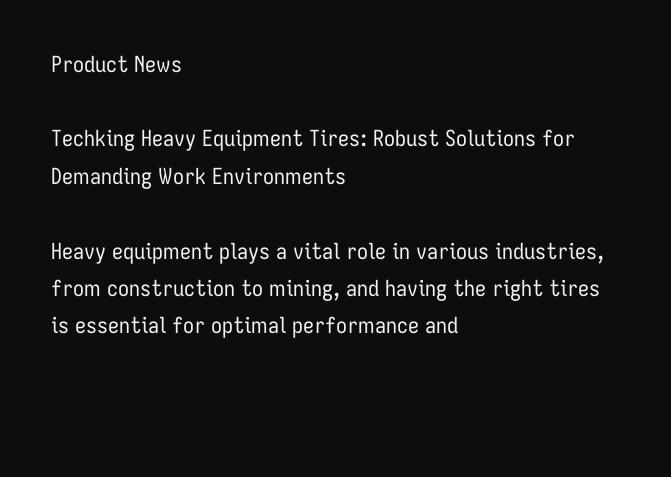Product News

Techking Heavy Equipment Tires: Robust Solutions for Demanding Work Environments

Heavy equipment plays a vital role in various industries, from construction to mining, and having the right tires is essential for optimal performance and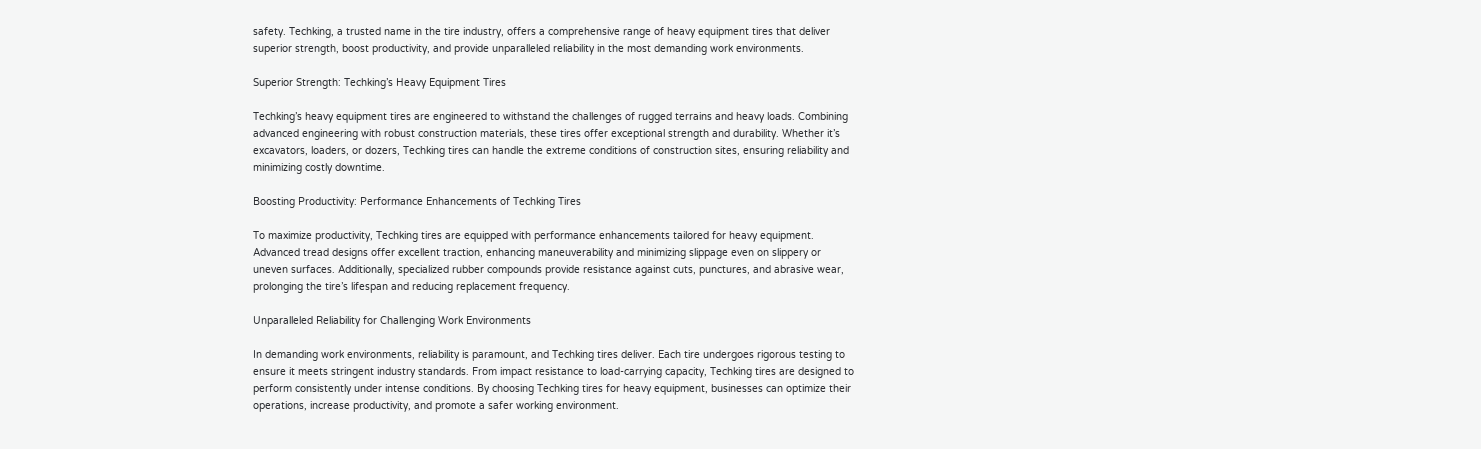safety. Techking, a trusted name in the tire industry, offers a comprehensive range of heavy equipment tires that deliver superior strength, boost productivity, and provide unparalleled reliability in the most demanding work environments.

Superior Strength: Techking’s Heavy Equipment Tires

Techking’s heavy equipment tires are engineered to withstand the challenges of rugged terrains and heavy loads. Combining advanced engineering with robust construction materials, these tires offer exceptional strength and durability. Whether it’s excavators, loaders, or dozers, Techking tires can handle the extreme conditions of construction sites, ensuring reliability and minimizing costly downtime.

Boosting Productivity: Performance Enhancements of Techking Tires

To maximize productivity, Techking tires are equipped with performance enhancements tailored for heavy equipment. Advanced tread designs offer excellent traction, enhancing maneuverability and minimizing slippage even on slippery or uneven surfaces. Additionally, specialized rubber compounds provide resistance against cuts, punctures, and abrasive wear, prolonging the tire’s lifespan and reducing replacement frequency.

Unparalleled Reliability for Challenging Work Environments

In demanding work environments, reliability is paramount, and Techking tires deliver. Each tire undergoes rigorous testing to ensure it meets stringent industry standards. From impact resistance to load-carrying capacity, Techking tires are designed to perform consistently under intense conditions. By choosing Techking tires for heavy equipment, businesses can optimize their operations, increase productivity, and promote a safer working environment.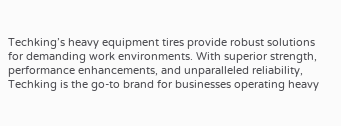Techking’s heavy equipment tires provide robust solutions for demanding work environments. With superior strength, performance enhancements, and unparalleled reliability, Techking is the go-to brand for businesses operating heavy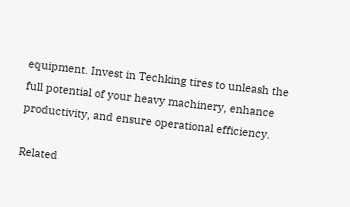equipment. Invest in Techking tires to unleash the full potential of your heavy machinery, enhance productivity, and ensure operational efficiency.

Related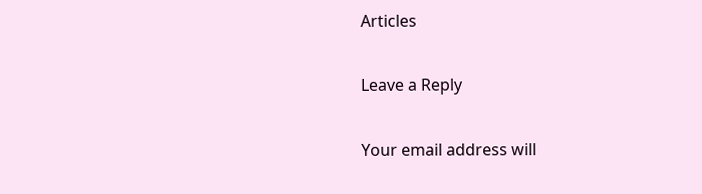Articles

Leave a Reply

Your email address will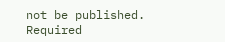not be published. Required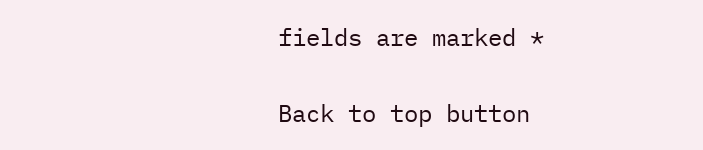fields are marked *

Back to top button